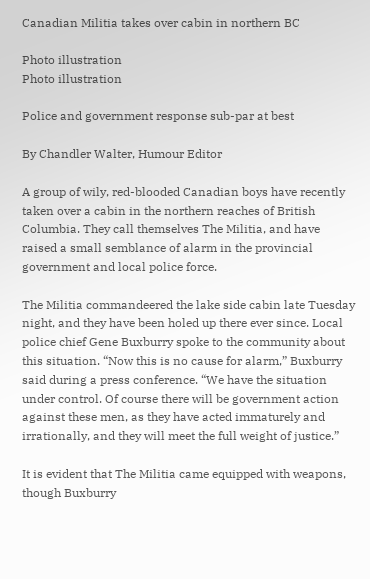Canadian Militia takes over cabin in northern BC

Photo illustration
Photo illustration

Police and government response sub-par at best

By Chandler Walter, Humour Editor

A group of wily, red-blooded Canadian boys have recently taken over a cabin in the northern reaches of British Columbia. They call themselves The Militia, and have raised a small semblance of alarm in the provincial government and local police force.

The Militia commandeered the lake side cabin late Tuesday night, and they have been holed up there ever since. Local police chief Gene Buxburry spoke to the community about this situation. “Now this is no cause for alarm,” Buxburry said during a press conference. “We have the situation under control. Of course there will be government action against these men, as they have acted immaturely and irrationally, and they will meet the full weight of justice.”

It is evident that The Militia came equipped with weapons, though Buxburry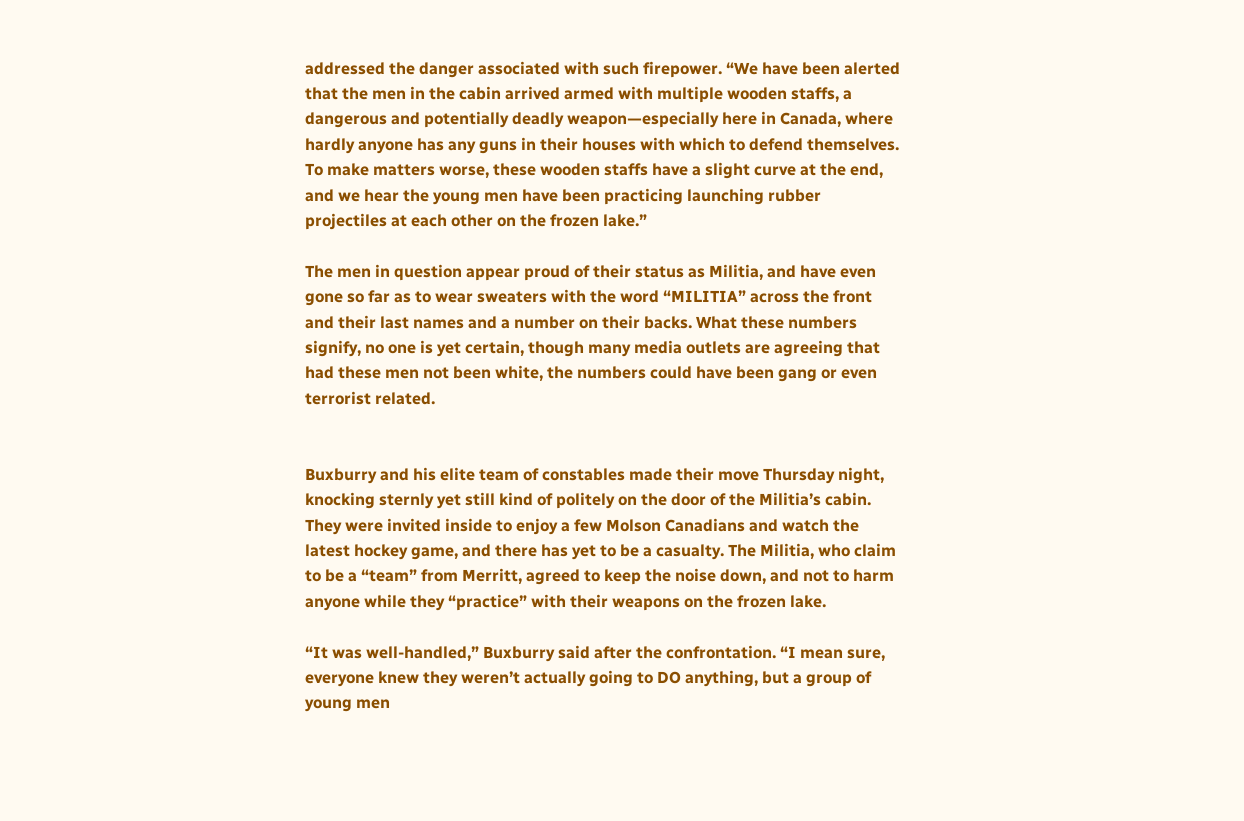addressed the danger associated with such firepower. “We have been alerted that the men in the cabin arrived armed with multiple wooden staffs, a dangerous and potentially deadly weapon—especially here in Canada, where hardly anyone has any guns in their houses with which to defend themselves. To make matters worse, these wooden staffs have a slight curve at the end, and we hear the young men have been practicing launching rubber projectiles at each other on the frozen lake.”

The men in question appear proud of their status as Militia, and have even gone so far as to wear sweaters with the word “MILITIA” across the front and their last names and a number on their backs. What these numbers signify, no one is yet certain, though many media outlets are agreeing that had these men not been white, the numbers could have been gang or even terrorist related.


Buxburry and his elite team of constables made their move Thursday night, knocking sternly yet still kind of politely on the door of the Militia’s cabin. They were invited inside to enjoy a few Molson Canadians and watch the latest hockey game, and there has yet to be a casualty. The Militia, who claim to be a “team” from Merritt, agreed to keep the noise down, and not to harm anyone while they “practice” with their weapons on the frozen lake.

“It was well-handled,” Buxburry said after the confrontation. “I mean sure, everyone knew they weren’t actually going to DO anything, but a group of young men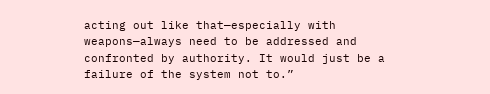acting out like that—especially with weapons—always need to be addressed and confronted by authority. It would just be a failure of the system not to.”